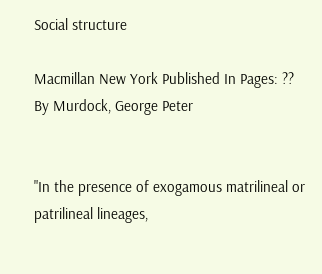Social structure

Macmillan New York Published In Pages: ??
By Murdock, George Peter


"In the presence of exogamous matrilineal or patrilineal lineages,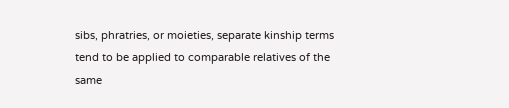sibs, phratries, or moieties, separate kinship terms tend to be applied to comparable relatives of the same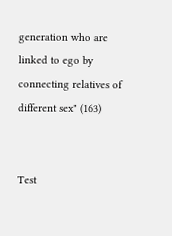generation who are linked to ego by connecting relatives of different sex" (163)


Test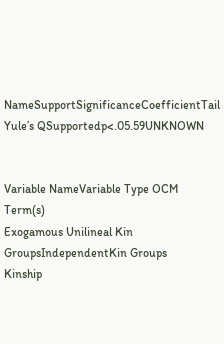NameSupportSignificanceCoefficientTail
Yule’s QSupportedp<.05.59UNKNOWN


Variable NameVariable Type OCM Term(s)
Exogamous Unilineal Kin GroupsIndependentKin Groups
Kinship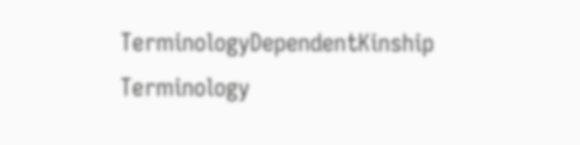TerminologyDependentKinship Terminology